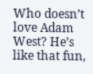Who doesn’t love Adam West? He’s like that fun,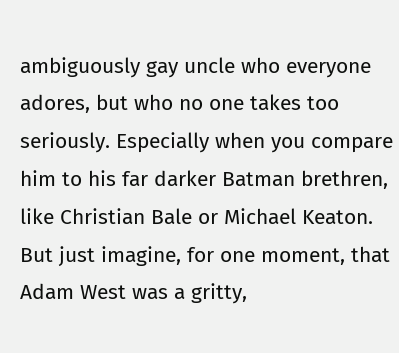ambiguously gay uncle who everyone adores, but who no one takes too seriously. Especially when you compare him to his far darker Batman brethren, like Christian Bale or Michael Keaton. But just imagine, for one moment, that Adam West was a gritty,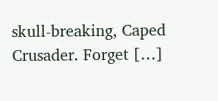skull-breaking, Caped Crusader. Forget […]